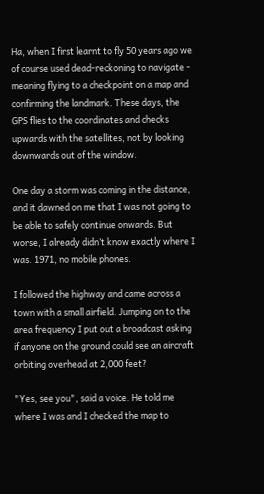Ha, when I first learnt to fly 50 years ago we of course used dead-reckoning to navigate - meaning flying to a checkpoint on a map and confirming the landmark. These days, the GPS flies to the coordinates and checks upwards with the satellites, not by looking downwards out of the window.

One day a storm was coming in the distance, and it dawned on me that I was not going to be able to safely continue onwards. But worse, I already didn’t know exactly where I was. 1971, no mobile phones.

I followed the highway and came across a town with a small airfield. Jumping on to the area frequency I put out a broadcast asking if anyone on the ground could see an aircraft orbiting overhead at 2,000 feet?

"Yes, see you", said a voice. He told me where I was and I checked the map to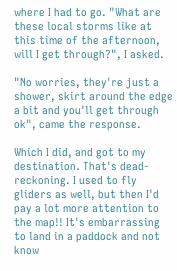where I had to go. "What are these local storms like at this time of the afternoon, will I get through?", I asked.

"No worries, they're just a shower, skirt around the edge a bit and you'll get through ok", came the response.

Which I did, and got to my destination. That's dead-reckoning. I used to fly gliders as well, but then I'd pay a lot more attention to the map!! It's embarrassing to land in a paddock and not know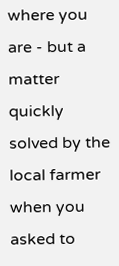where you are - but a matter quickly solved by the local farmer when you asked to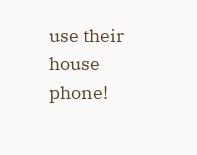use their house phone!